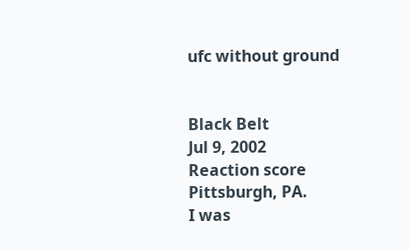ufc without ground


Black Belt
Jul 9, 2002
Reaction score
Pittsburgh, PA.
I was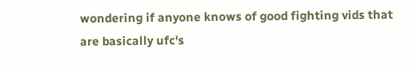wondering if anyone knows of good fighting vids that are basically ufc's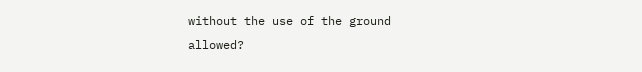without the use of the ground allowed?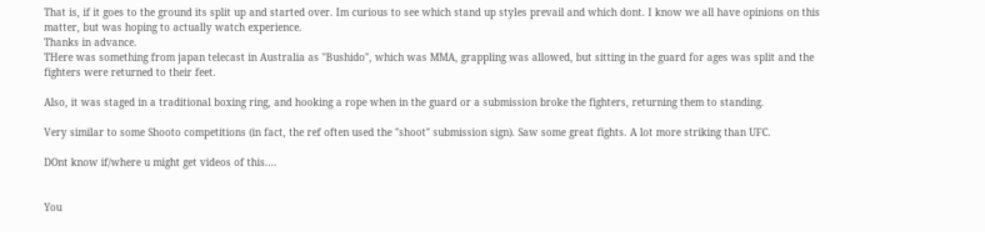That is, if it goes to the ground its split up and started over. Im curious to see which stand up styles prevail and which dont. I know we all have opinions on this matter, but was hoping to actually watch experience.
Thanks in advance.
THere was something from japan telecast in Australia as "Bushido", which was MMA, grappling was allowed, but sitting in the guard for ages was split and the fighters were returned to their feet.

Also, it was staged in a traditional boxing ring, and hooking a rope when in the guard or a submission broke the fighters, returning them to standing.

Very similar to some Shooto competitions (in fact, the ref often used the "shoot" submission sign). Saw some great fights. A lot more striking than UFC.

DOnt know if/where u might get videos of this....


You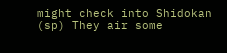might check into Shidokan (sp) They air some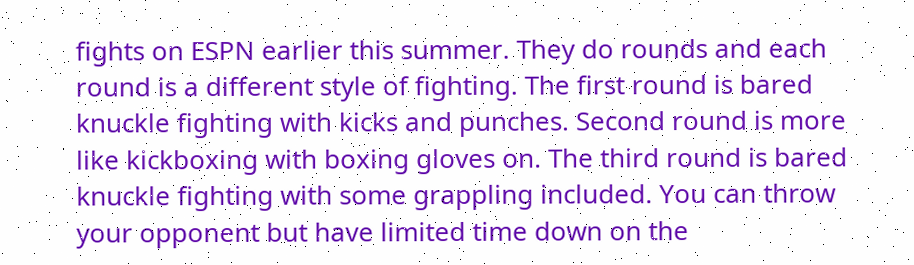fights on ESPN earlier this summer. They do rounds and each round is a different style of fighting. The first round is bared knuckle fighting with kicks and punches. Second round is more like kickboxing with boxing gloves on. The third round is bared knuckle fighting with some grappling included. You can throw your opponent but have limited time down on the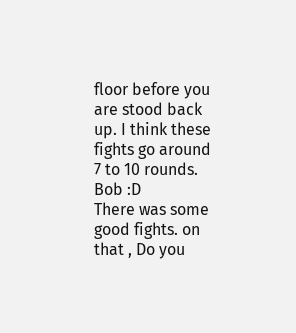floor before you are stood back up. I think these fights go around 7 to 10 rounds.
Bob :D
There was some good fights. on that , Do you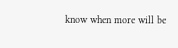know when more will be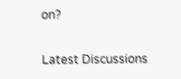on?

Latest Discussions